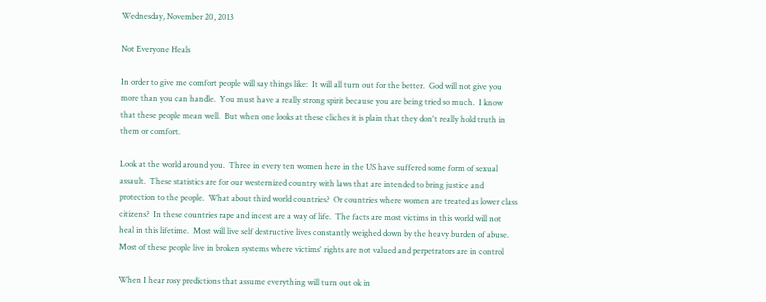Wednesday, November 20, 2013

Not Everyone Heals

In order to give me comfort people will say things like:  It will all turn out for the better.  God will not give you more than you can handle.  You must have a really strong spirit because you are being tried so much.  I know that these people mean well.  But when one looks at these cliches it is plain that they don't really hold truth in them or comfort.

Look at the world around you.  Three in every ten women here in the US have suffered some form of sexual assault.  These statistics are for our westernized country with laws that are intended to bring justice and protection to the people.  What about third world countries?  Or countries where women are treated as lower class citizens?  In these countries rape and incest are a way of life.  The facts are most victims in this world will not heal in this lifetime.  Most will live self destructive lives constantly weighed down by the heavy burden of abuse.  Most of these people live in broken systems where victims' rights are not valued and perpetrators are in control

When I hear rosy predictions that assume everything will turn out ok in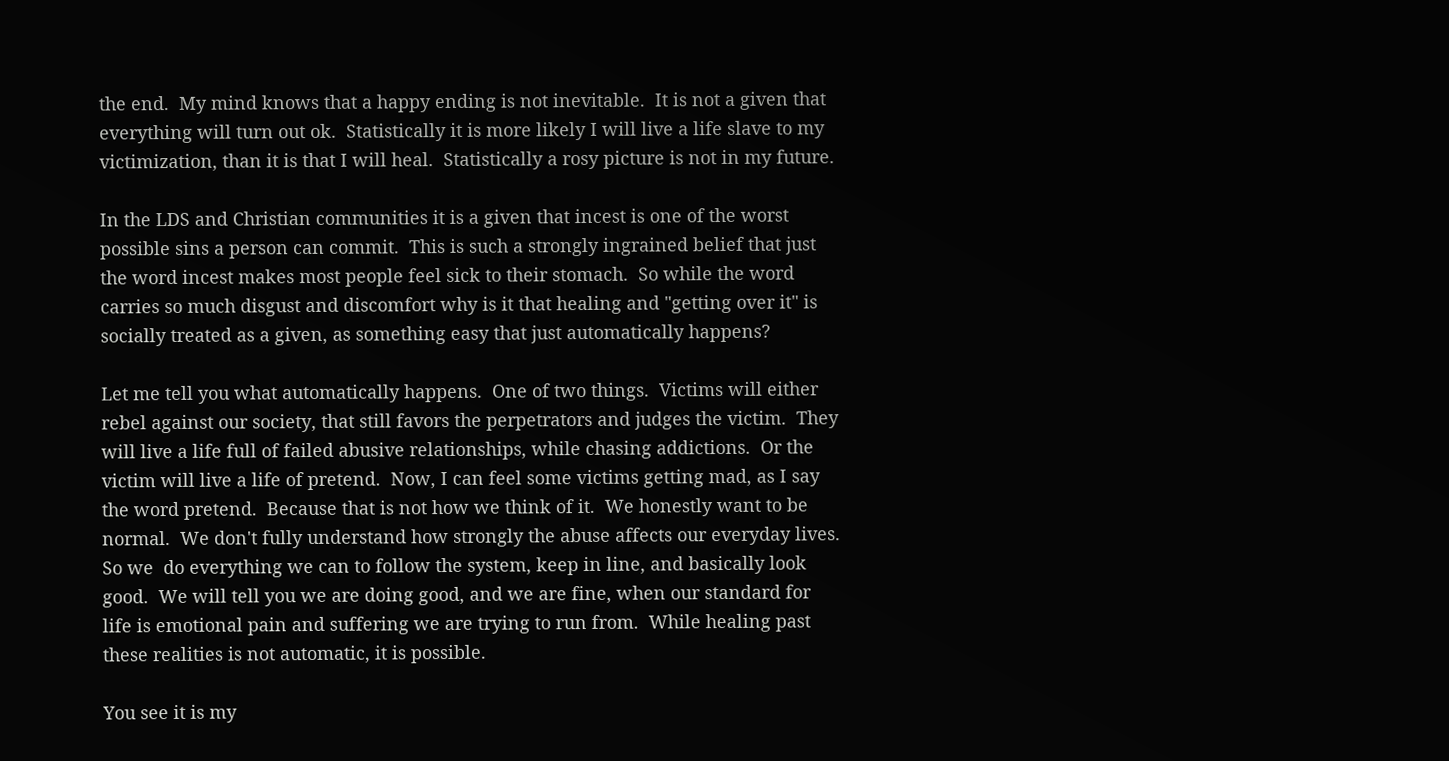the end.  My mind knows that a happy ending is not inevitable.  It is not a given that everything will turn out ok.  Statistically it is more likely I will live a life slave to my victimization, than it is that I will heal.  Statistically a rosy picture is not in my future.

In the LDS and Christian communities it is a given that incest is one of the worst possible sins a person can commit.  This is such a strongly ingrained belief that just the word incest makes most people feel sick to their stomach.  So while the word carries so much disgust and discomfort why is it that healing and "getting over it" is socially treated as a given, as something easy that just automatically happens?

Let me tell you what automatically happens.  One of two things.  Victims will either rebel against our society, that still favors the perpetrators and judges the victim.  They will live a life full of failed abusive relationships, while chasing addictions.  Or the victim will live a life of pretend.  Now, I can feel some victims getting mad, as I say the word pretend.  Because that is not how we think of it.  We honestly want to be normal.  We don't fully understand how strongly the abuse affects our everyday lives.  So we  do everything we can to follow the system, keep in line, and basically look good.  We will tell you we are doing good, and we are fine, when our standard for life is emotional pain and suffering we are trying to run from.  While healing past these realities is not automatic, it is possible.

You see it is my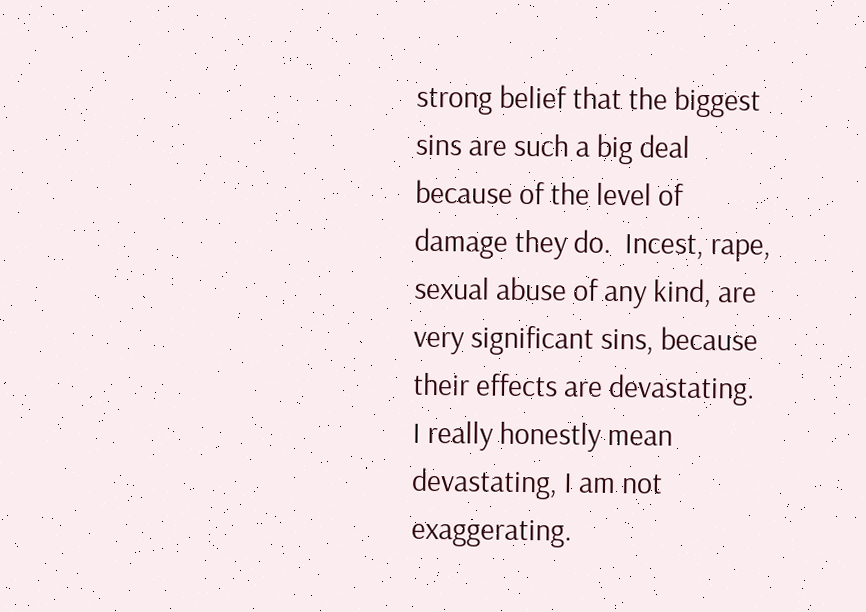strong belief that the biggest sins are such a big deal because of the level of damage they do.  Incest, rape, sexual abuse of any kind, are very significant sins, because their effects are devastating.  I really honestly mean devastating, I am not exaggerating.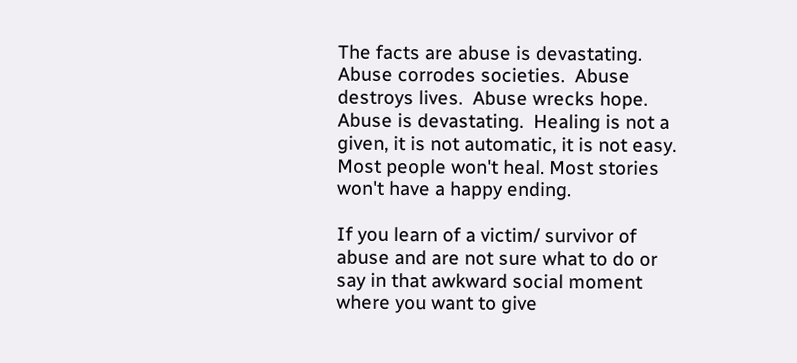The facts are abuse is devastating.  Abuse corrodes societies.  Abuse destroys lives.  Abuse wrecks hope. Abuse is devastating.  Healing is not a given, it is not automatic, it is not easy.  Most people won't heal. Most stories won't have a happy ending.

If you learn of a victim/ survivor of abuse and are not sure what to do or say in that awkward social moment where you want to give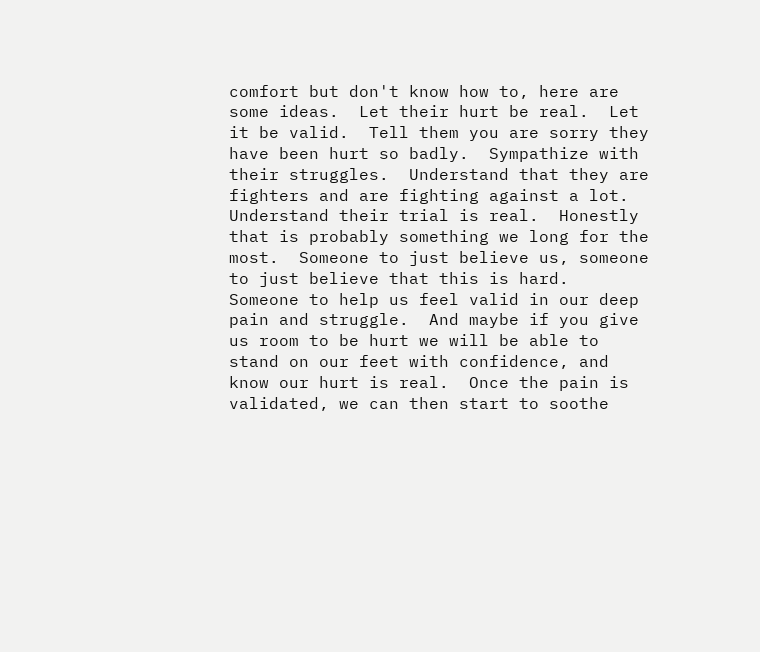comfort but don't know how to, here are some ideas.  Let their hurt be real.  Let it be valid.  Tell them you are sorry they have been hurt so badly.  Sympathize with their struggles.  Understand that they are fighters and are fighting against a lot.  Understand their trial is real.  Honestly that is probably something we long for the most.  Someone to just believe us, someone to just believe that this is hard.  Someone to help us feel valid in our deep pain and struggle.  And maybe if you give us room to be hurt we will be able to stand on our feet with confidence, and know our hurt is real.  Once the pain is validated, we can then start to soothe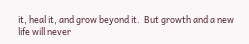it, heal it, and grow beyond it.  But growth and a new life will never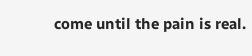come until the pain is real.